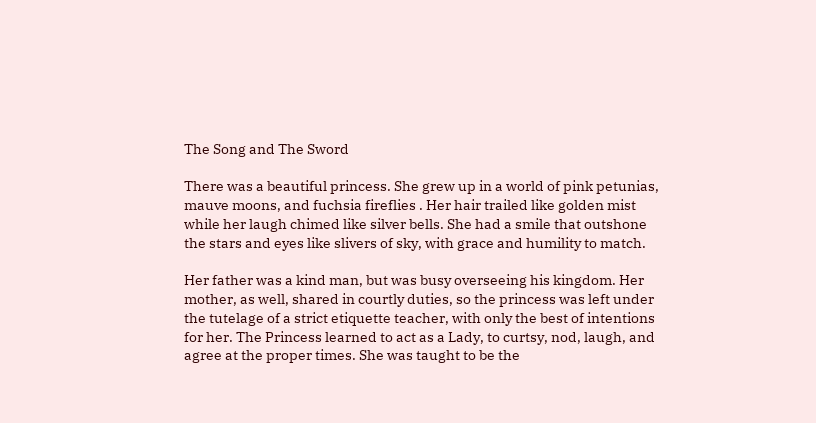The Song and The Sword

There was a beautiful princess. She grew up in a world of pink petunias, mauve moons, and fuchsia fireflies . Her hair trailed like golden mist while her laugh chimed like silver bells. She had a smile that outshone the stars and eyes like slivers of sky, with grace and humility to match.

Her father was a kind man, but was busy overseeing his kingdom. Her mother, as well, shared in courtly duties, so the princess was left under the tutelage of a strict etiquette teacher, with only the best of intentions for her. The Princess learned to act as a Lady, to curtsy, nod, laugh, and agree at the proper times. She was taught to be the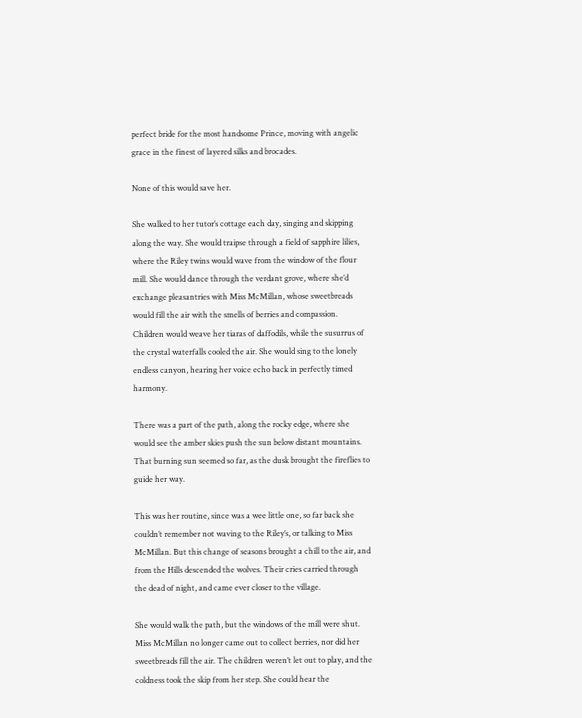perfect bride for the most handsome Prince, moving with angelic grace in the finest of layered silks and brocades.

None of this would save her.

She walked to her tutor’s cottage each day, singing and skipping along the way. She would traipse through a field of sapphire lilies, where the Riley twins would wave from the window of the flour mill. She would dance through the verdant grove, where she’d exchange pleasantries with Miss McMillan, whose sweetbreads would fill the air with the smells of berries and compassion. Children would weave her tiaras of daffodils, while the susurrus of the crystal waterfalls cooled the air. She would sing to the lonely endless canyon, hearing her voice echo back in perfectly timed harmony.

There was a part of the path, along the rocky edge, where she would see the amber skies push the sun below distant mountains. That burning sun seemed so far, as the dusk brought the fireflies to guide her way.

This was her routine, since was a wee little one, so far back she couldn’t remember not waving to the Riley’s, or talking to Miss McMillan. But this change of seasons brought a chill to the air, and from the Hills descended the wolves. Their cries carried through the dead of night, and came ever closer to the village.

She would walk the path, but the windows of the mill were shut. Miss McMillan no longer came out to collect berries, nor did her sweetbreads fill the air. The children weren’t let out to play, and the coldness took the skip from her step. She could hear the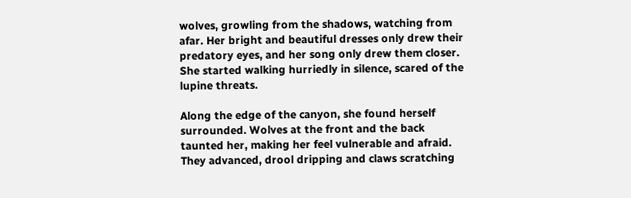wolves, growling from the shadows, watching from afar. Her bright and beautiful dresses only drew their predatory eyes, and her song only drew them closer. She started walking hurriedly in silence, scared of the lupine threats.

Along the edge of the canyon, she found herself surrounded. Wolves at the front and the back taunted her, making her feel vulnerable and afraid.  They advanced, drool dripping and claws scratching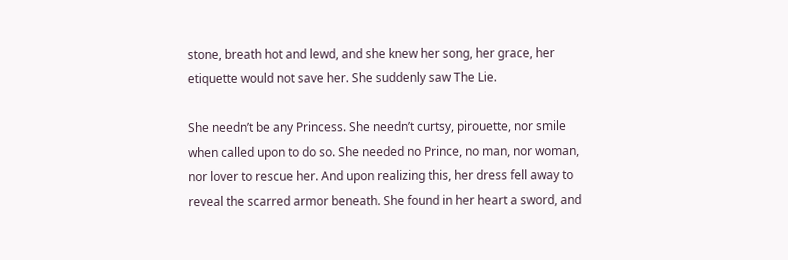stone, breath hot and lewd, and she knew her song, her grace, her etiquette would not save her. She suddenly saw The Lie.

She needn’t be any Princess. She needn’t curtsy, pirouette, nor smile when called upon to do so. She needed no Prince, no man, nor woman, nor lover to rescue her. And upon realizing this, her dress fell away to reveal the scarred armor beneath. She found in her heart a sword, and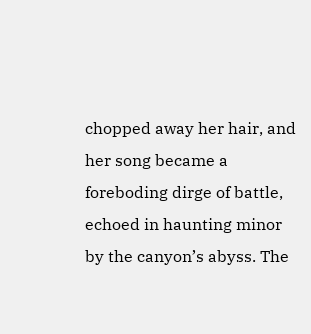chopped away her hair, and her song became a foreboding dirge of battle, echoed in haunting minor by the canyon’s abyss. The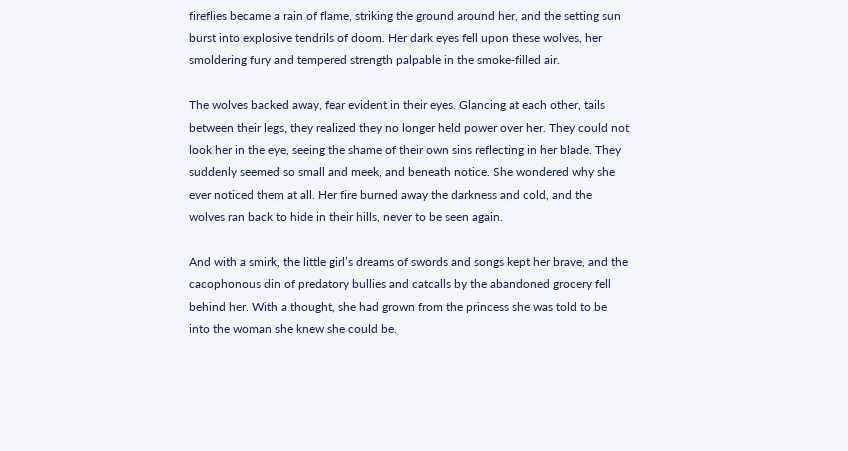fireflies became a rain of flame, striking the ground around her, and the setting sun burst into explosive tendrils of doom. Her dark eyes fell upon these wolves, her smoldering fury and tempered strength palpable in the smoke-filled air.

The wolves backed away, fear evident in their eyes. Glancing at each other, tails between their legs, they realized they no longer held power over her. They could not look her in the eye, seeing the shame of their own sins reflecting in her blade. They suddenly seemed so small and meek, and beneath notice. She wondered why she ever noticed them at all. Her fire burned away the darkness and cold, and the wolves ran back to hide in their hills, never to be seen again.

And with a smirk, the little girl’s dreams of swords and songs kept her brave, and the cacophonous din of predatory bullies and catcalls by the abandoned grocery fell behind her. With a thought, she had grown from the princess she was told to be into the woman she knew she could be.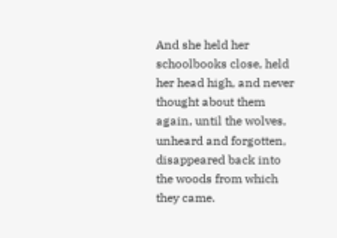And she held her schoolbooks close, held her head high, and never thought about them again, until the wolves, unheard and forgotten, disappeared back into the woods from which they came.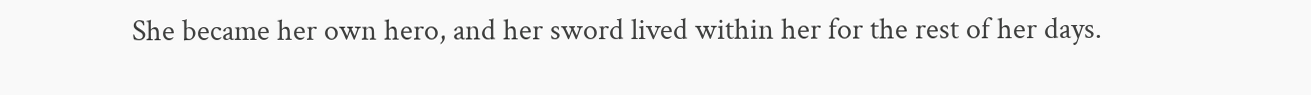She became her own hero, and her sword lived within her for the rest of her days.